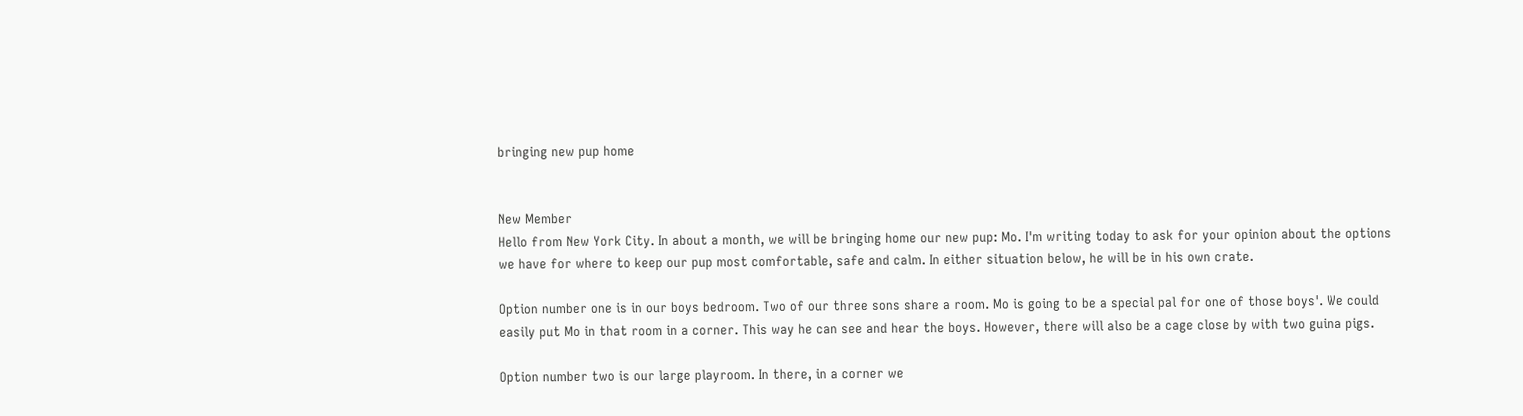bringing new pup home


New Member
Hello from New York City. In about a month, we will be bringing home our new pup: Mo. I'm writing today to ask for your opinion about the options we have for where to keep our pup most comfortable, safe and calm. In either situation below, he will be in his own crate.

Option number one is in our boys bedroom. Two of our three sons share a room. Mo is going to be a special pal for one of those boys'. We could easily put Mo in that room in a corner. This way he can see and hear the boys. However, there will also be a cage close by with two guina pigs.

Option number two is our large playroom. In there, in a corner we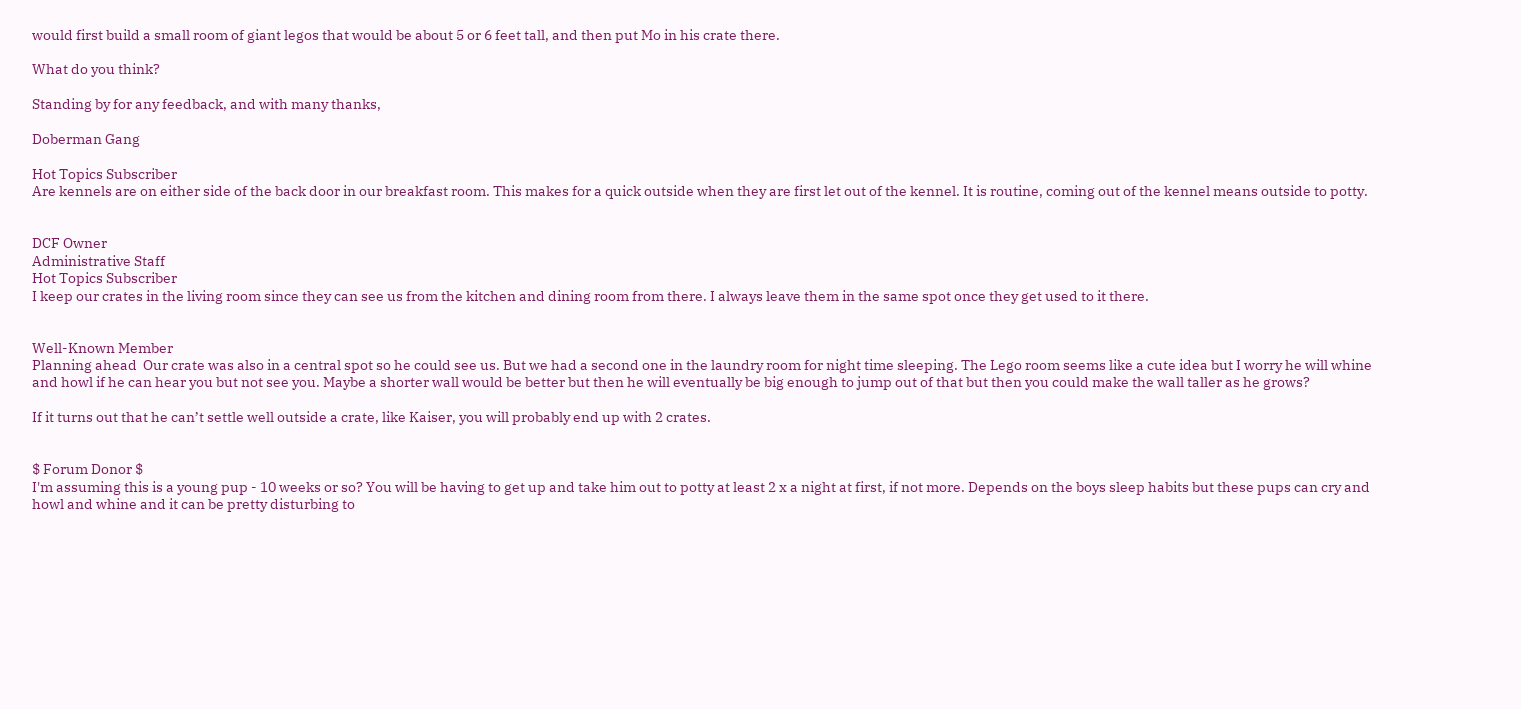would first build a small room of giant legos that would be about 5 or 6 feet tall, and then put Mo in his crate there.

What do you think?

Standing by for any feedback, and with many thanks,

Doberman Gang

Hot Topics Subscriber
Are kennels are on either side of the back door in our breakfast room. This makes for a quick outside when they are first let out of the kennel. It is routine, coming out of the kennel means outside to potty.


DCF Owner
Administrative Staff
Hot Topics Subscriber
I keep our crates in the living room since they can see us from the kitchen and dining room from there. I always leave them in the same spot once they get used to it there.


Well-Known Member
Planning ahead  Our crate was also in a central spot so he could see us. But we had a second one in the laundry room for night time sleeping. The Lego room seems like a cute idea but I worry he will whine and howl if he can hear you but not see you. Maybe a shorter wall would be better but then he will eventually be big enough to jump out of that but then you could make the wall taller as he grows?

If it turns out that he can’t settle well outside a crate, like Kaiser, you will probably end up with 2 crates.


$ Forum Donor $
I'm assuming this is a young pup - 10 weeks or so? You will be having to get up and take him out to potty at least 2 x a night at first, if not more. Depends on the boys sleep habits but these pups can cry and howl and whine and it can be pretty disturbing to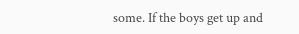some. If the boys get up and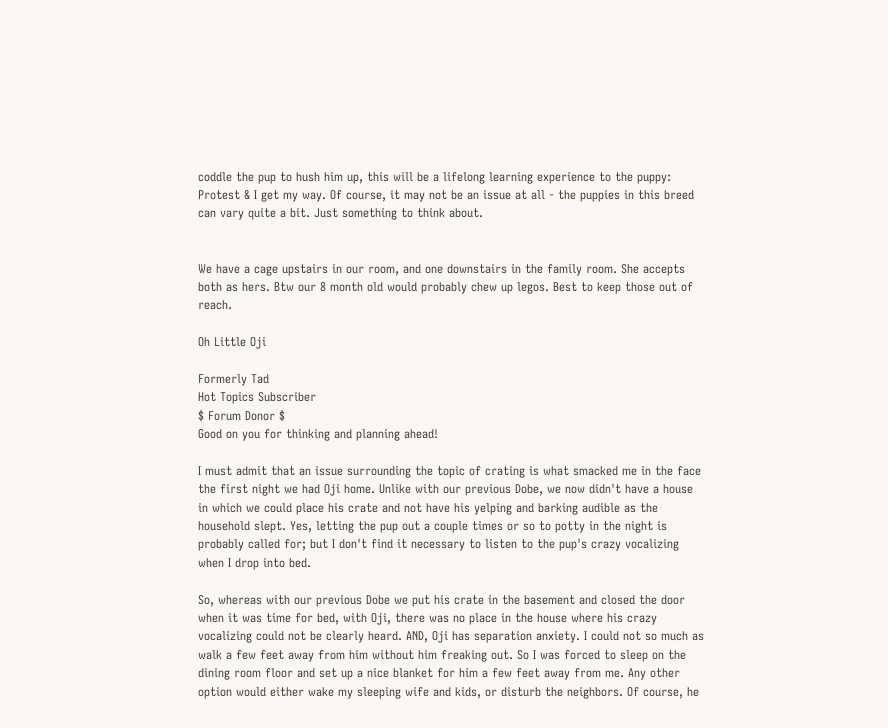coddle the pup to hush him up, this will be a lifelong learning experience to the puppy: Protest & I get my way. Of course, it may not be an issue at all - the puppies in this breed can vary quite a bit. Just something to think about.


We have a cage upstairs in our room, and one downstairs in the family room. She accepts both as hers. Btw our 8 month old would probably chew up legos. Best to keep those out of reach.

Oh Little Oji

Formerly Tad
Hot Topics Subscriber
$ Forum Donor $
Good on you for thinking and planning ahead!

I must admit that an issue surrounding the topic of crating is what smacked me in the face the first night we had Oji home. Unlike with our previous Dobe, we now didn't have a house in which we could place his crate and not have his yelping and barking audible as the household slept. Yes, letting the pup out a couple times or so to potty in the night is probably called for; but I don't find it necessary to listen to the pup's crazy vocalizing when I drop into bed.

So, whereas with our previous Dobe we put his crate in the basement and closed the door when it was time for bed, with Oji, there was no place in the house where his crazy vocalizing could not be clearly heard. AND, Oji has separation anxiety. I could not so much as walk a few feet away from him without him freaking out. So I was forced to sleep on the dining room floor and set up a nice blanket for him a few feet away from me. Any other option would either wake my sleeping wife and kids, or disturb the neighbors. Of course, he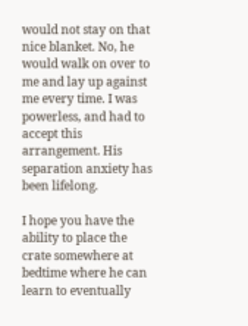would not stay on that nice blanket. No, he would walk on over to me and lay up against me every time. I was powerless, and had to accept this arrangement. His separation anxiety has been lifelong.

I hope you have the ability to place the crate somewhere at bedtime where he can learn to eventually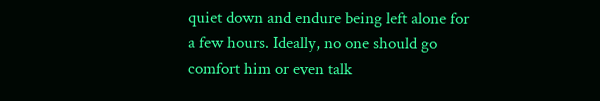quiet down and endure being left alone for a few hours. Ideally, no one should go comfort him or even talk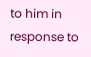to him in response to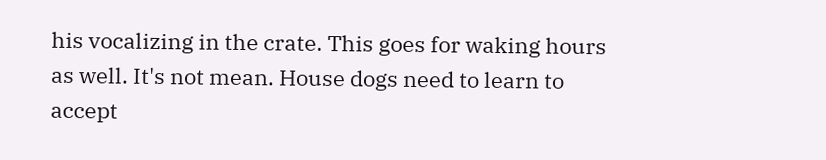his vocalizing in the crate. This goes for waking hours as well. It's not mean. House dogs need to learn to accept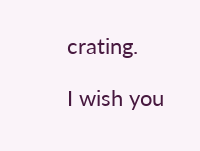crating.

I wish you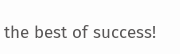the best of success!